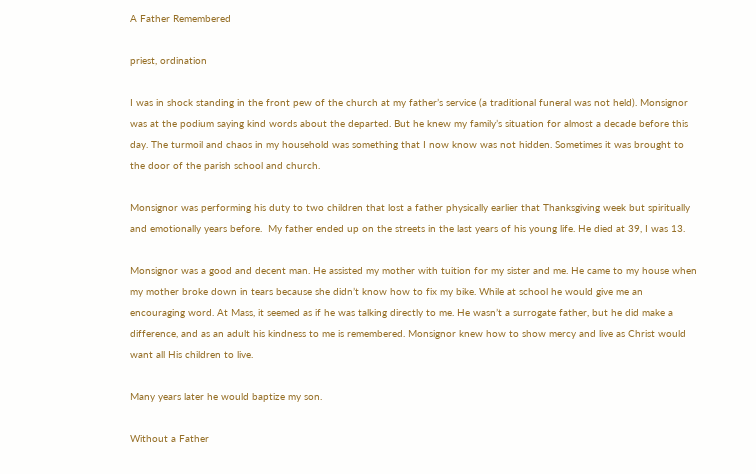A Father Remembered

priest, ordination

I was in shock standing in the front pew of the church at my father’s service (a traditional funeral was not held). Monsignor was at the podium saying kind words about the departed. But he knew my family’s situation for almost a decade before this day. The turmoil and chaos in my household was something that I now know was not hidden. Sometimes it was brought to the door of the parish school and church.

Monsignor was performing his duty to two children that lost a father physically earlier that Thanksgiving week but spiritually and emotionally years before.  My father ended up on the streets in the last years of his young life. He died at 39, I was 13.

Monsignor was a good and decent man. He assisted my mother with tuition for my sister and me. He came to my house when my mother broke down in tears because she didn’t know how to fix my bike. While at school he would give me an encouraging word. At Mass, it seemed as if he was talking directly to me. He wasn’t a surrogate father, but he did make a difference, and as an adult his kindness to me is remembered. Monsignor knew how to show mercy and live as Christ would want all His children to live.

Many years later he would baptize my son.

Without a Father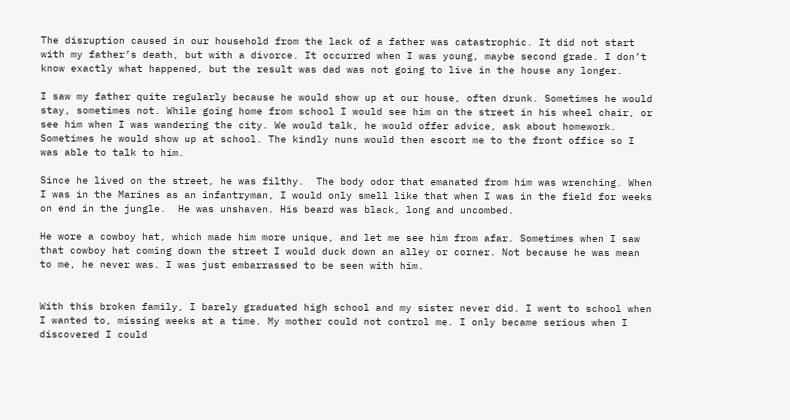The disruption caused in our household from the lack of a father was catastrophic. It did not start with my father’s death, but with a divorce. It occurred when I was young, maybe second grade. I don’t know exactly what happened, but the result was dad was not going to live in the house any longer.

I saw my father quite regularly because he would show up at our house, often drunk. Sometimes he would stay, sometimes not. While going home from school I would see him on the street in his wheel chair, or see him when I was wandering the city. We would talk, he would offer advice, ask about homework. Sometimes he would show up at school. The kindly nuns would then escort me to the front office so I was able to talk to him.

Since he lived on the street, he was filthy.  The body odor that emanated from him was wrenching. When I was in the Marines as an infantryman, I would only smell like that when I was in the field for weeks on end in the jungle.  He was unshaven. His beard was black, long and uncombed.

He wore a cowboy hat, which made him more unique, and let me see him from afar. Sometimes when I saw that cowboy hat coming down the street I would duck down an alley or corner. Not because he was mean to me, he never was. I was just embarrassed to be seen with him.


With this broken family, I barely graduated high school and my sister never did. I went to school when I wanted to, missing weeks at a time. My mother could not control me. I only became serious when I discovered I could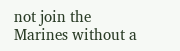not join the Marines without a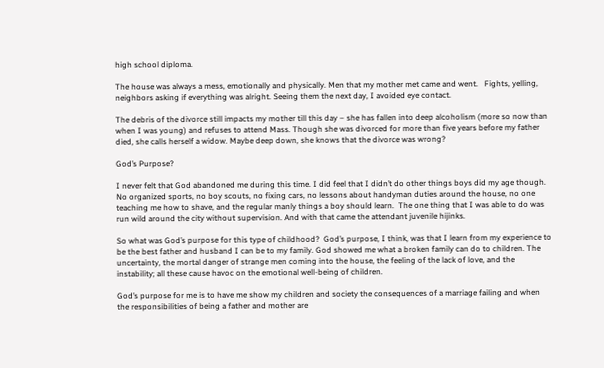high school diploma.

The house was always a mess, emotionally and physically. Men that my mother met came and went.   Fights, yelling, neighbors asking if everything was alright. Seeing them the next day, I avoided eye contact.

The debris of the divorce still impacts my mother till this day – she has fallen into deep alcoholism (more so now than when I was young) and refuses to attend Mass. Though she was divorced for more than five years before my father died, she calls herself a widow. Maybe deep down, she knows that the divorce was wrong?

God’s Purpose?

I never felt that God abandoned me during this time. I did feel that I didn’t do other things boys did my age though. No organized sports, no boy scouts, no fixing cars, no lessons about handyman duties around the house, no one teaching me how to shave, and the regular manly things a boy should learn.  The one thing that I was able to do was run wild around the city without supervision. And with that came the attendant juvenile hijinks.

So what was God’s purpose for this type of childhood?  God’s purpose, I think, was that I learn from my experience to be the best father and husband I can be to my family. God showed me what a broken family can do to children. The uncertainty, the mortal danger of strange men coming into the house, the feeling of the lack of love, and the instability; all these cause havoc on the emotional well-being of children.

God’s purpose for me is to have me show my children and society the consequences of a marriage failing and when the responsibilities of being a father and mother are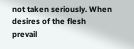not taken seriously. When desires of the flesh prevail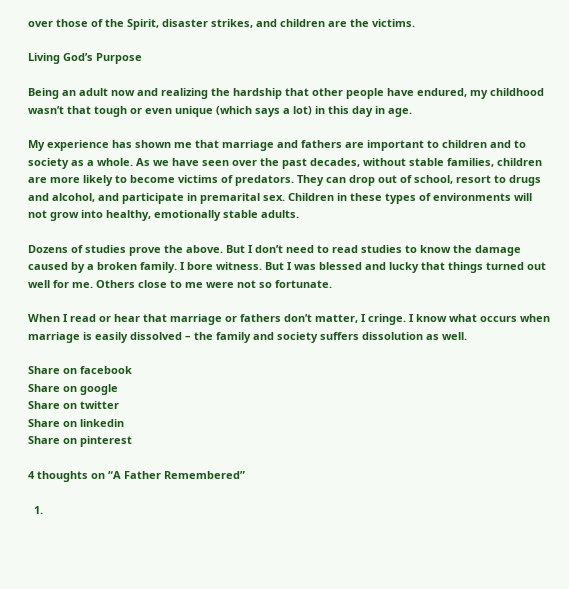over those of the Spirit, disaster strikes, and children are the victims.

Living God’s Purpose

Being an adult now and realizing the hardship that other people have endured, my childhood wasn’t that tough or even unique (which says a lot) in this day in age.

My experience has shown me that marriage and fathers are important to children and to society as a whole. As we have seen over the past decades, without stable families, children are more likely to become victims of predators. They can drop out of school, resort to drugs and alcohol, and participate in premarital sex. Children in these types of environments will not grow into healthy, emotionally stable adults.

Dozens of studies prove the above. But I don’t need to read studies to know the damage caused by a broken family. I bore witness. But I was blessed and lucky that things turned out well for me. Others close to me were not so fortunate.

When I read or hear that marriage or fathers don’t matter, I cringe. I know what occurs when marriage is easily dissolved – the family and society suffers dissolution as well.

Share on facebook
Share on google
Share on twitter
Share on linkedin
Share on pinterest

4 thoughts on “A Father Remembered”

  1.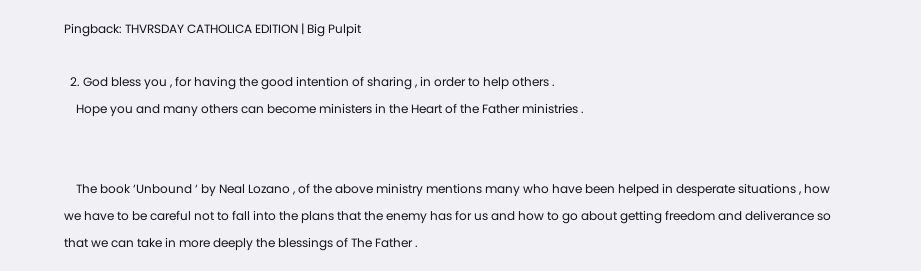Pingback: THVRSDAY CATHOLICA EDITION | Big Pulpit

  2. God bless you , for having the good intention of sharing , in order to help others .
    Hope you and many others can become ministers in the Heart of the Father ministries .


    The book ‘Unbound ‘ by Neal Lozano , of the above ministry mentions many who have been helped in desperate situations , how we have to be careful not to fall into the plans that the enemy has for us and how to go about getting freedom and deliverance so that we can take in more deeply the blessings of The Father .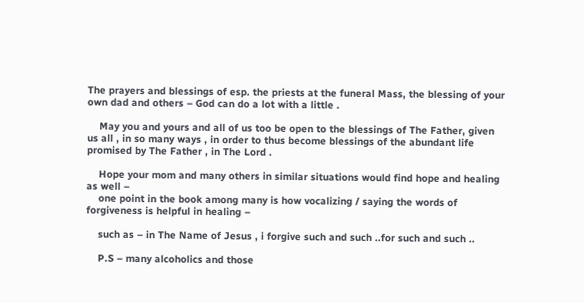The prayers and blessings of esp. the priests at the funeral Mass, the blessing of your own dad and others – God can do a lot with a little .

    May you and yours and all of us too be open to the blessings of The Father, given us all , in so many ways , in order to thus become blessings of the abundant life promised by The Father , in The Lord .

    Hope your mom and many others in similar situations would find hope and healing as well –
    one point in the book among many is how vocalizing / saying the words of forgiveness is helpful in healing –

    such as – in The Name of Jesus , i forgive such and such ..for such and such ..

    P.S – many alcoholics and those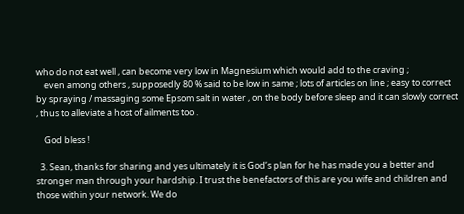who do not eat well , can become very low in Magnesium which would add to the craving ;
    even among others , supposedly 80 % said to be low in same ; lots of articles on line ; easy to correct by spraying / massaging some Epsom salt in water , on the body before sleep and it can slowly correct , thus to alleviate a host of ailments too .

    God bless !

  3. Sean, thanks for sharing and yes ultimately it is God’s plan for he has made you a better and stronger man through your hardship. I trust the benefactors of this are you wife and children and those within your network. We do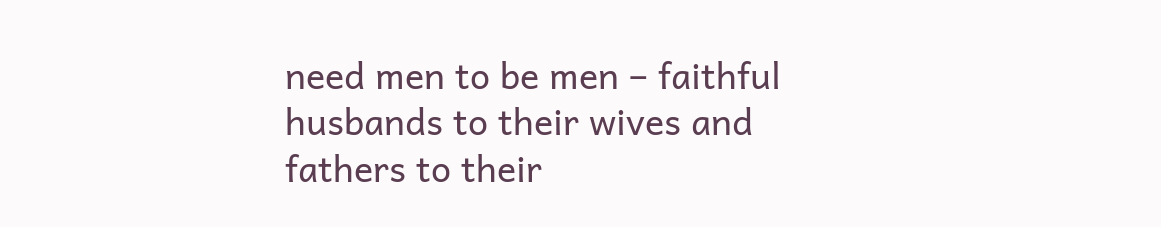need men to be men – faithful husbands to their wives and fathers to their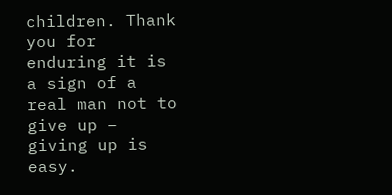children. Thank you for enduring it is a sign of a real man not to give up – giving up is easy.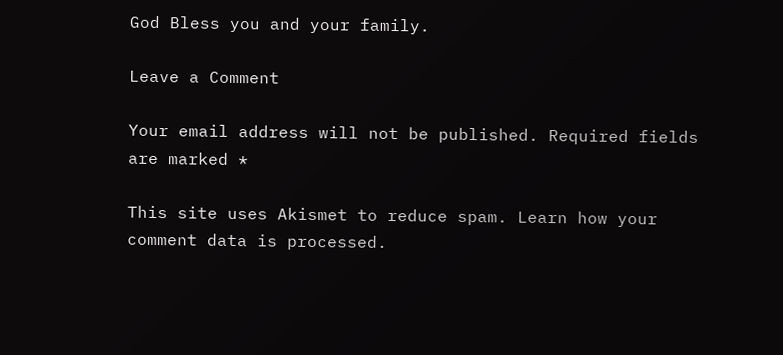God Bless you and your family.

Leave a Comment

Your email address will not be published. Required fields are marked *

This site uses Akismet to reduce spam. Learn how your comment data is processed.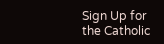Sign Up for the Catholic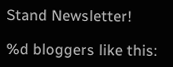Stand Newsletter!

%d bloggers like this: